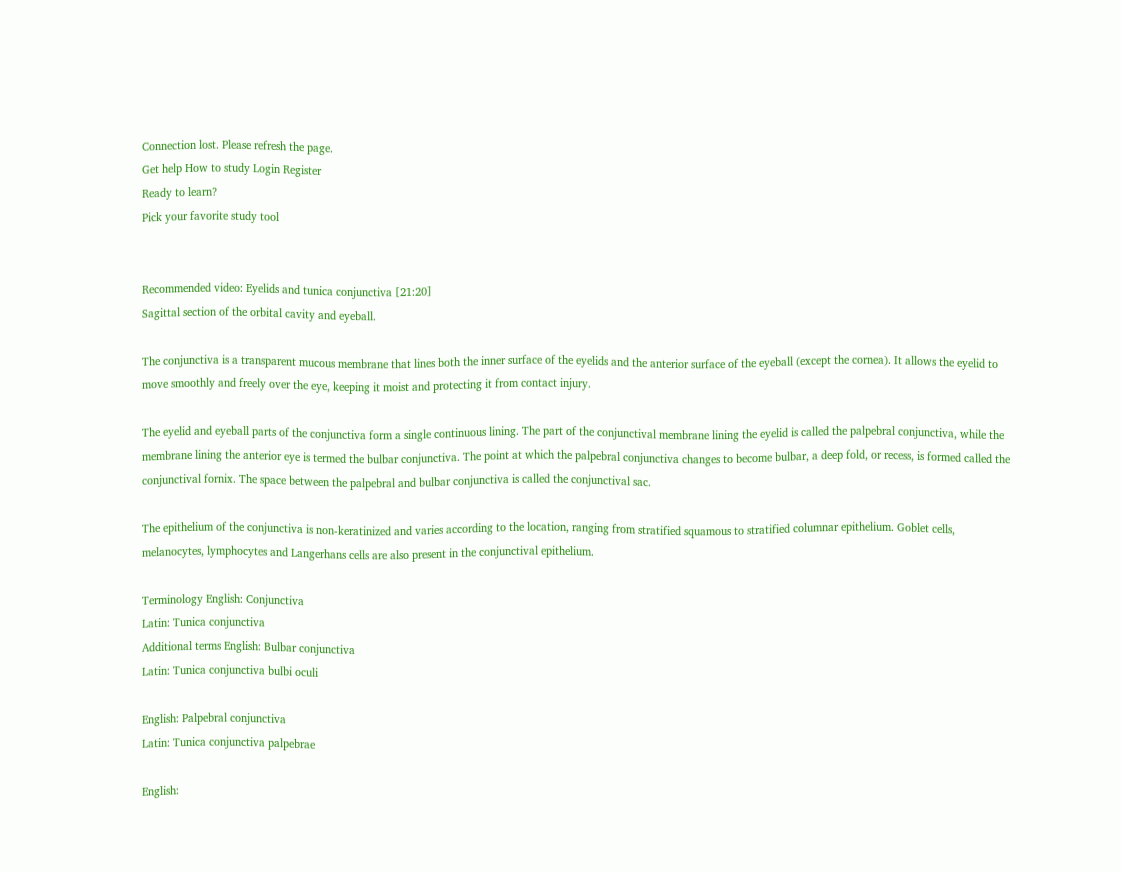Connection lost. Please refresh the page.
Get help How to study Login Register
Ready to learn?
Pick your favorite study tool


Recommended video: Eyelids and tunica conjunctiva [21:20]
Sagittal section of the orbital cavity and eyeball.

The conjunctiva is a transparent mucous membrane that lines both the inner surface of the eyelids and the anterior surface of the eyeball (except the cornea). It allows the eyelid to move smoothly and freely over the eye, keeping it moist and protecting it from contact injury.

The eyelid and eyeball parts of the conjunctiva form a single continuous lining. The part of the conjunctival membrane lining the eyelid is called the palpebral conjunctiva, while the membrane lining the anterior eye is termed the bulbar conjunctiva. The point at which the palpebral conjunctiva changes to become bulbar, a deep fold, or recess, is formed called the conjunctival fornix. The space between the palpebral and bulbar conjunctiva is called the conjunctival sac.

The epithelium of the conjunctiva is non-keratinized and varies according to the location, ranging from stratified squamous to stratified columnar epithelium. Goblet cells, melanocytes, lymphocytes and Langerhans cells are also present in the conjunctival epithelium.

Terminology English: Conjunctiva
Latin: Tunica conjunctiva
Additional terms English: Bulbar conjunctiva
Latin: Tunica conjunctiva bulbi oculi

English: Palpebral conjunctiva
Latin: Tunica conjunctiva palpebrae

English: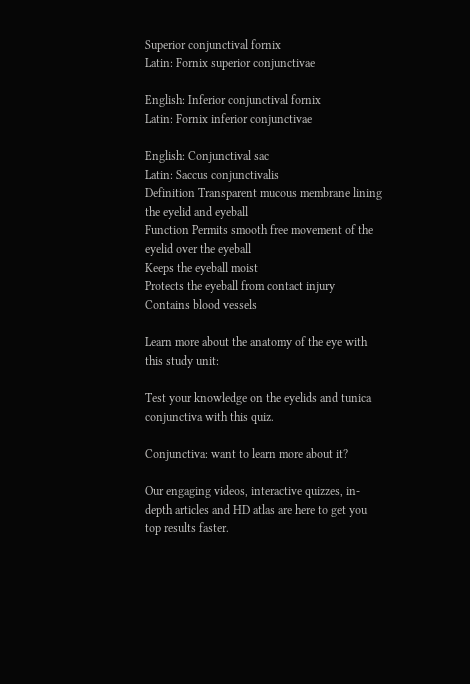Superior conjunctival fornix
Latin: Fornix superior conjunctivae

English: Inferior conjunctival fornix
Latin: Fornix inferior conjunctivae

English: Conjunctival sac
Latin: Saccus conjunctivalis
Definition Transparent mucous membrane lining the eyelid and eyeball
Function Permits smooth free movement of the eyelid over the eyeball
Keeps the eyeball moist
Protects the eyeball from contact injury
Contains blood vessels

Learn more about the anatomy of the eye with this study unit:

Test your knowledge on the eyelids and tunica conjunctiva with this quiz.

Conjunctiva: want to learn more about it?

Our engaging videos, interactive quizzes, in-depth articles and HD atlas are here to get you top results faster.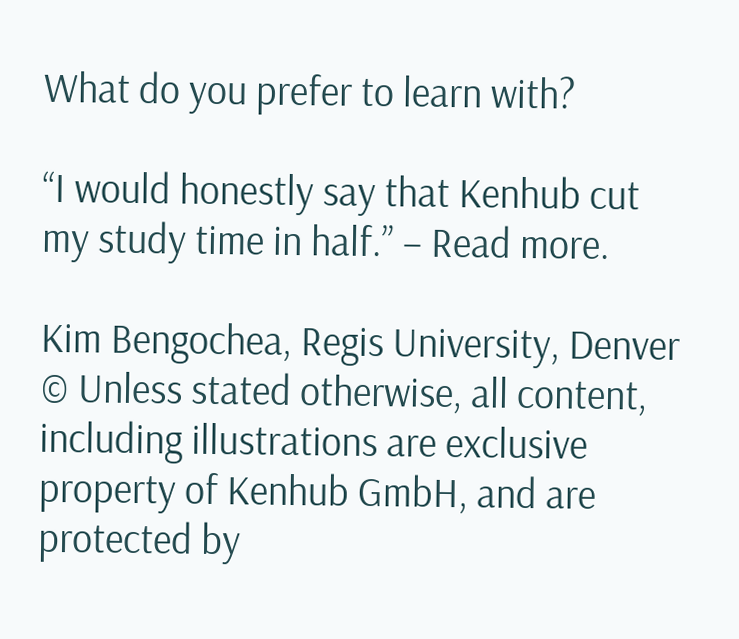What do you prefer to learn with?

“I would honestly say that Kenhub cut my study time in half.” – Read more.

Kim Bengochea, Regis University, Denver
© Unless stated otherwise, all content, including illustrations are exclusive property of Kenhub GmbH, and are protected by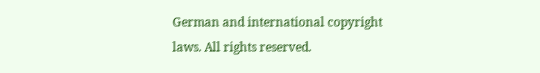German and international copyright laws. All rights reserved.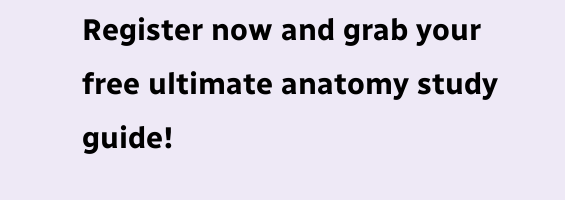Register now and grab your free ultimate anatomy study guide!